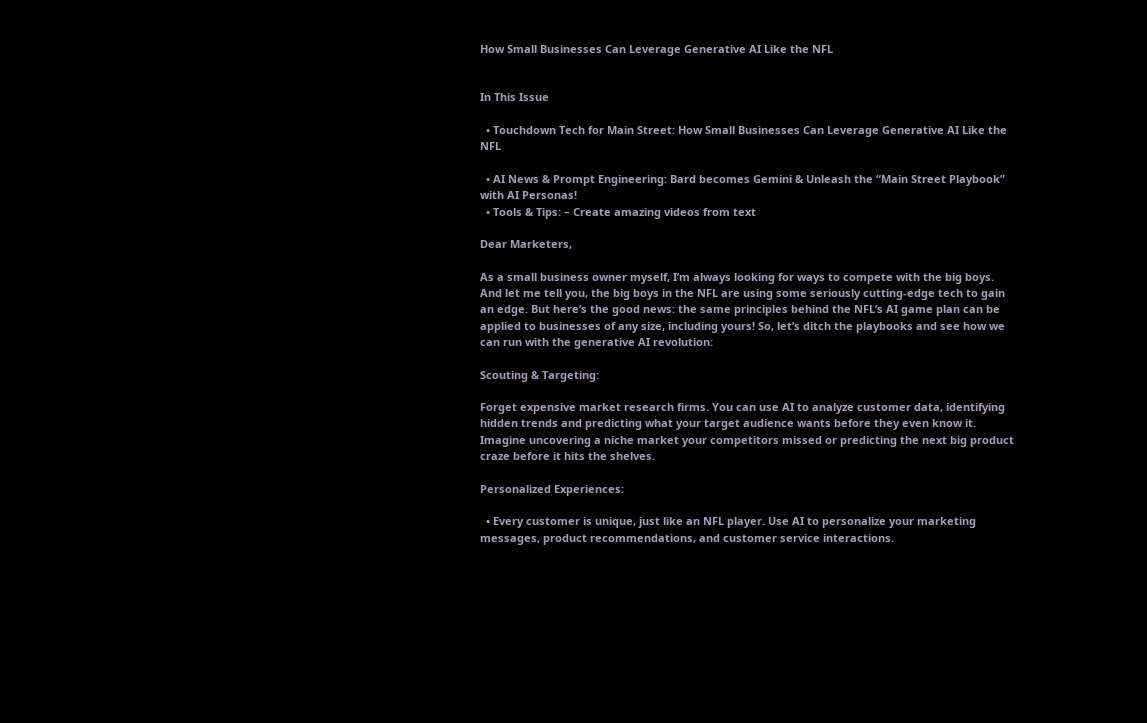How Small Businesses Can Leverage Generative AI Like the NFL


In This Issue

  • Touchdown Tech for Main Street: How Small Businesses Can Leverage Generative AI Like the NFL

  • AI News & Prompt Engineering: Bard becomes Gemini & Unleash the “Main Street Playbook” with AI Personas!
  • Tools & Tips: – Create amazing videos from text

Dear Marketers,

As a small business owner myself, I’m always looking for ways to compete with the big boys. And let me tell you, the big boys in the NFL are using some seriously cutting-edge tech to gain an edge. But here’s the good news: the same principles behind the NFL’s AI game plan can be applied to businesses of any size, including yours! So, let’s ditch the playbooks and see how we can run with the generative AI revolution:

Scouting & Targeting:

Forget expensive market research firms. You can use AI to analyze customer data, identifying hidden trends and predicting what your target audience wants before they even know it. Imagine uncovering a niche market your competitors missed or predicting the next big product craze before it hits the shelves.

Personalized Experiences:

  • Every customer is unique, just like an NFL player. Use AI to personalize your marketing messages, product recommendations, and customer service interactions.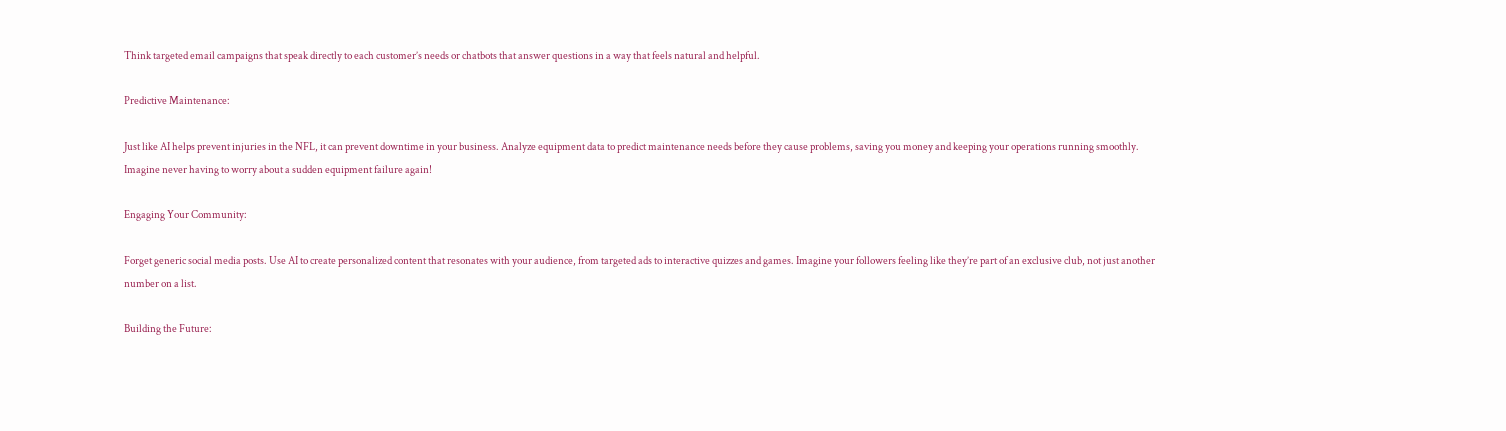Think targeted email campaigns that speak directly to each customer’s needs or chatbots that answer questions in a way that feels natural and helpful.

Predictive Maintenance:

Just like AI helps prevent injuries in the NFL, it can prevent downtime in your business. Analyze equipment data to predict maintenance needs before they cause problems, saving you money and keeping your operations running smoothly. Imagine never having to worry about a sudden equipment failure again!

Engaging Your Community:

Forget generic social media posts. Use AI to create personalized content that resonates with your audience, from targeted ads to interactive quizzes and games. Imagine your followers feeling like they’re part of an exclusive club, not just another number on a list.

Building the Future: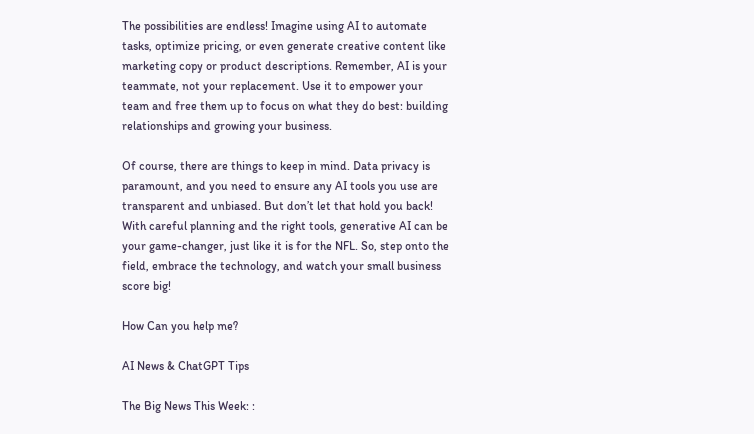The possibilities are endless! Imagine using AI to automate tasks, optimize pricing, or even generate creative content like marketing copy or product descriptions. Remember, AI is your teammate, not your replacement. Use it to empower your team and free them up to focus on what they do best: building relationships and growing your business.

Of course, there are things to keep in mind. Data privacy is paramount, and you need to ensure any AI tools you use are transparent and unbiased. But don’t let that hold you back! With careful planning and the right tools, generative AI can be your game-changer, just like it is for the NFL. So, step onto the field, embrace the technology, and watch your small business score big!

How Can you help me?

AI News & ChatGPT Tips

The Big News This Week: :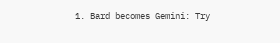1. Bard becomes Gemini: Try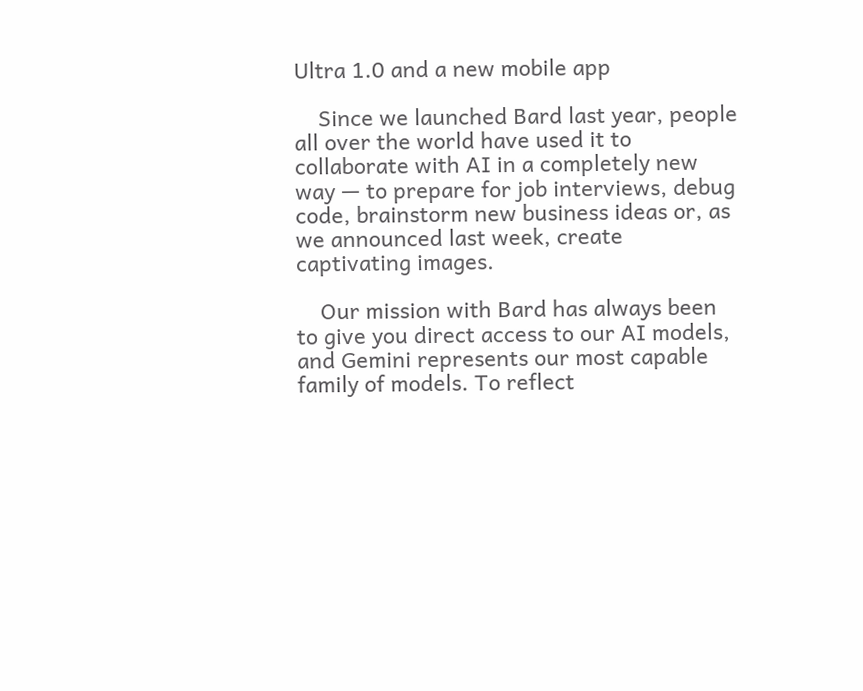Ultra 1.0 and a new mobile app

    Since we launched Bard last year, people all over the world have used it to collaborate with AI in a completely new way — to prepare for job interviews, debug code, brainstorm new business ideas or, as we announced last week, create captivating images.

    Our mission with Bard has always been to give you direct access to our AI models, and Gemini represents our most capable family of models. To reflect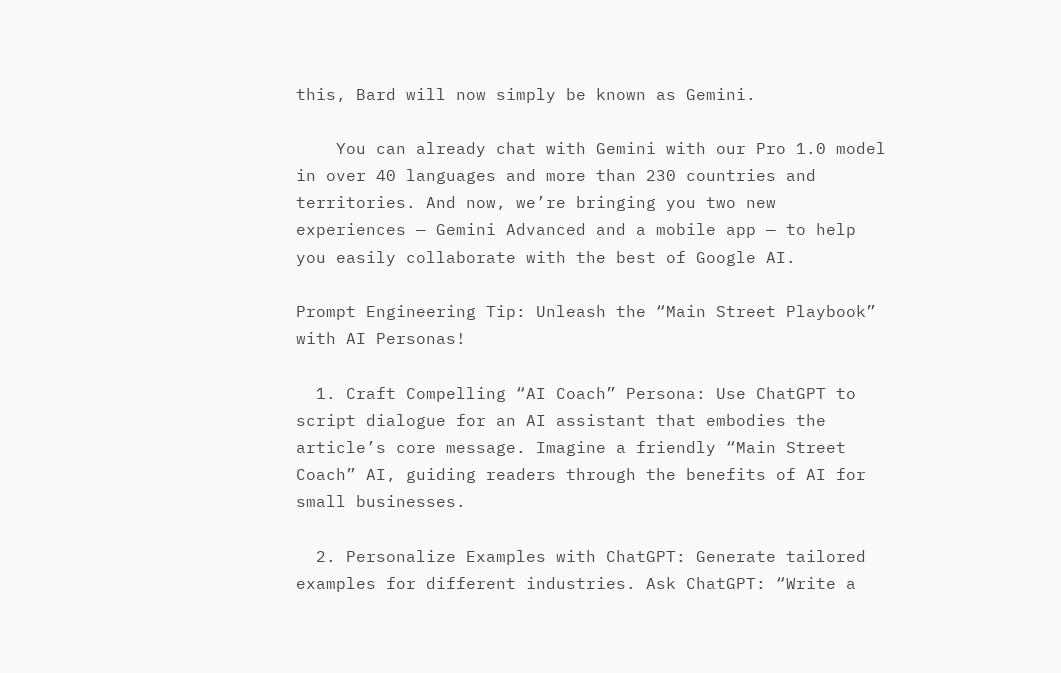this, Bard will now simply be known as Gemini.

    You can already chat with Gemini with our Pro 1.0 model in over 40 languages and more than 230 countries and territories. And now, we’re bringing you two new experiences — Gemini Advanced and a mobile app — to help you easily collaborate with the best of Google AI.

Prompt Engineering Tip: Unleash the “Main Street Playbook” with AI Personas!

  1. Craft Compelling “AI Coach” Persona: Use ChatGPT to script dialogue for an AI assistant that embodies the article’s core message. Imagine a friendly “Main Street Coach” AI, guiding readers through the benefits of AI for small businesses.

  2. Personalize Examples with ChatGPT: Generate tailored examples for different industries. Ask ChatGPT: “Write a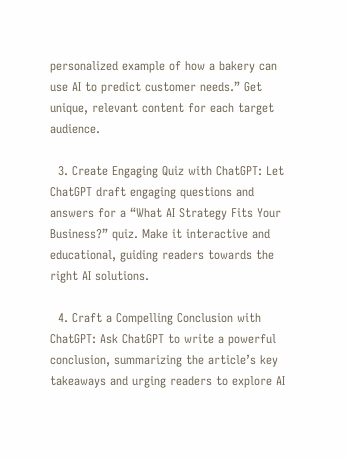personalized example of how a bakery can use AI to predict customer needs.” Get unique, relevant content for each target audience.

  3. Create Engaging Quiz with ChatGPT: Let ChatGPT draft engaging questions and answers for a “What AI Strategy Fits Your Business?” quiz. Make it interactive and educational, guiding readers towards the right AI solutions.

  4. Craft a Compelling Conclusion with ChatGPT: Ask ChatGPT to write a powerful conclusion, summarizing the article’s key takeaways and urging readers to explore AI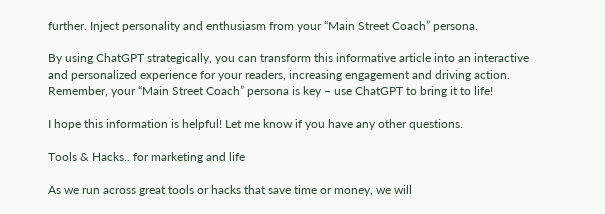further. Inject personality and enthusiasm from your “Main Street Coach” persona.

By using ChatGPT strategically, you can transform this informative article into an interactive and personalized experience for your readers, increasing engagement and driving action. Remember, your “Main Street Coach” persona is key – use ChatGPT to bring it to life!

I hope this information is helpful! Let me know if you have any other questions.

Tools & Hacks.. for marketing and life

As we run across great tools or hacks that save time or money, we will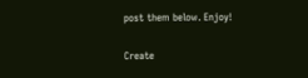post them below. Enjoy!

Create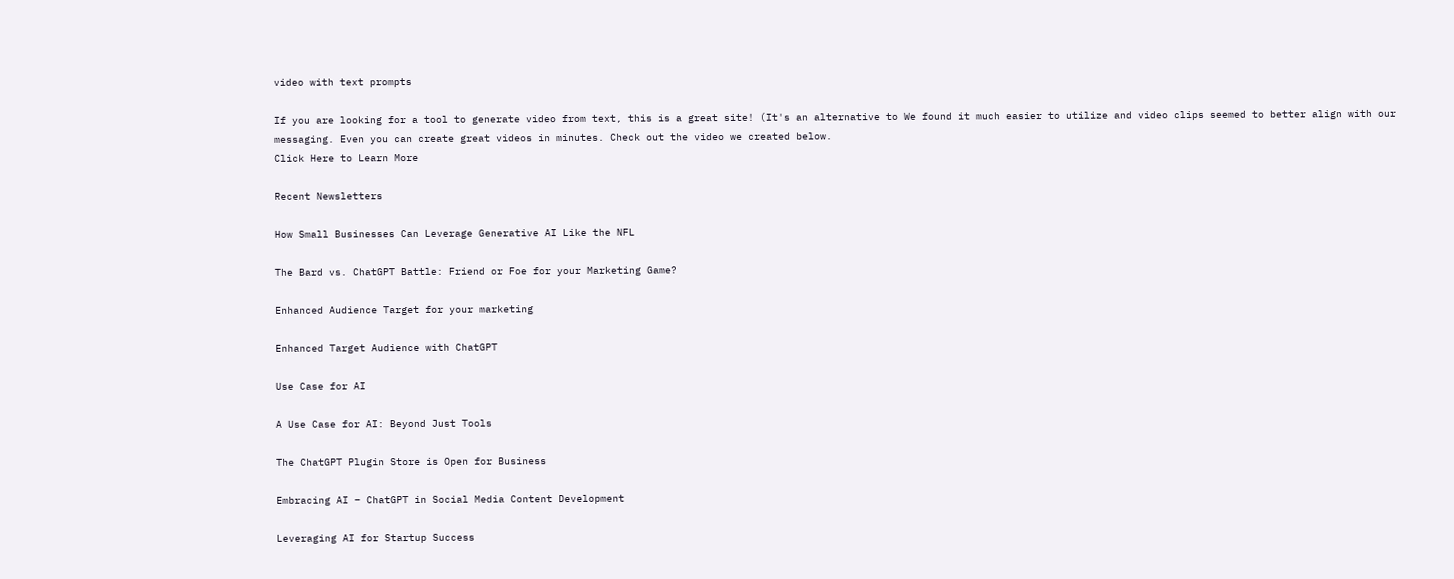video with text prompts

If you are looking for a tool to generate video from text, this is a great site! (It's an alternative to We found it much easier to utilize and video clips seemed to better align with our messaging. Even you can create great videos in minutes. Check out the video we created below.
Click Here to Learn More

Recent Newsletters

How Small Businesses Can Leverage Generative AI Like the NFL

The Bard vs. ChatGPT Battle: Friend or Foe for your Marketing Game?

Enhanced Audience Target for your marketing

Enhanced Target Audience with ChatGPT

Use Case for AI

A Use Case for AI: Beyond Just Tools

The ChatGPT Plugin Store is Open for Business

Embracing AI – ChatGPT in Social Media Content Development

Leveraging AI for Startup Success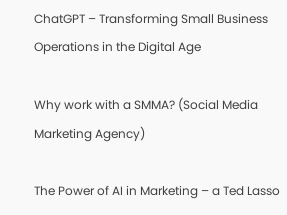ChatGPT – Transforming Small Business Operations in the Digital Age

Why work with a SMMA? (Social Media Marketing Agency)

The Power of AI in Marketing – a Ted Lasso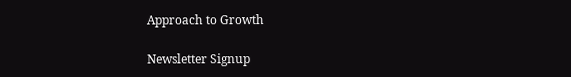Approach to Growth

Newsletter Signup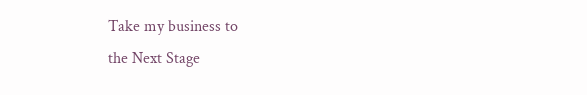Take my business to
the Next Stage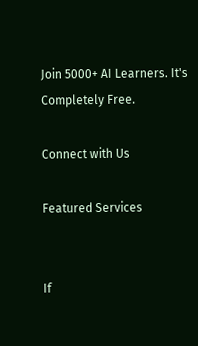Join 5000+ AI Learners. It's Completely Free.

Connect with Us

Featured Services


If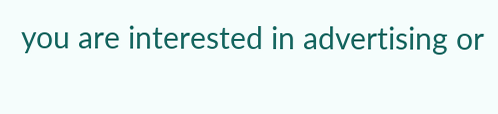you are interested in advertising or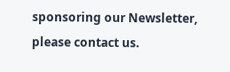sponsoring our Newsletter, please contact us.